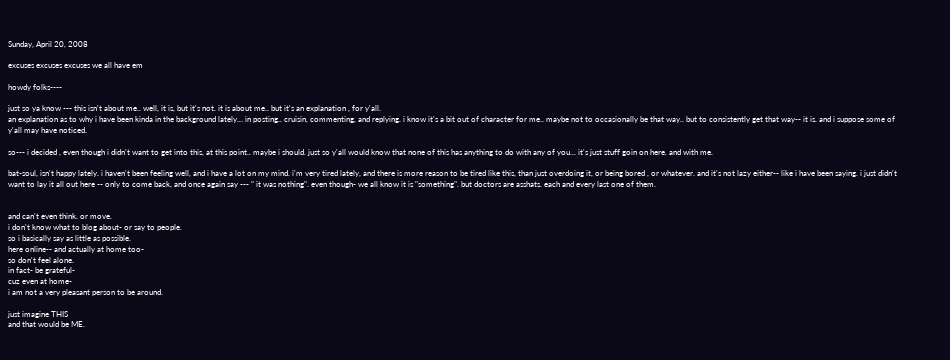Sunday, April 20, 2008

excuses excuses excuses we all have em

howdy folks----

just so ya know --- this isn't about me.. well, it is, but it's not. it is about me.. but it's an explanation , for y'all.
an explanation as to why i have been kinda in the background lately... in posting.. cruisin, commenting, and replying. i know it's a bit out of character for me.. maybe not to occasionally be that way.. but to consistently get that way-- it is. and i suppose some of y'all may have noticed.

so--- i decided , even though i didn't want to get into this, at this point.. maybe i should. just so y'all would know that none of this has anything to do with any of you... it's just stuff goin on here. and with me.

bat-soul, isn't happy lately. i haven't been feeling well, and i have a lot on my mind. i'm very tired lately, and there is more reason to be tired like this, than just overdoing it, or being bored , or whatever. and it's not lazy either-- like i have been saying. i just didn't want to lay it all out here -- only to come back, and once again say --- " it was nothing". even though- we all know it is "something". but doctors are asshats. each and every last one of them.


and can't even think. or move.
i don't know what to blog about- or say to people.
so i basically say as little as possible.
here online-- and actually at home too-
so don't feel alone.
in fact- be grateful-
cuz even at home-
i am not a very pleasant person to be around.

just imagine THIS
and that would be ME.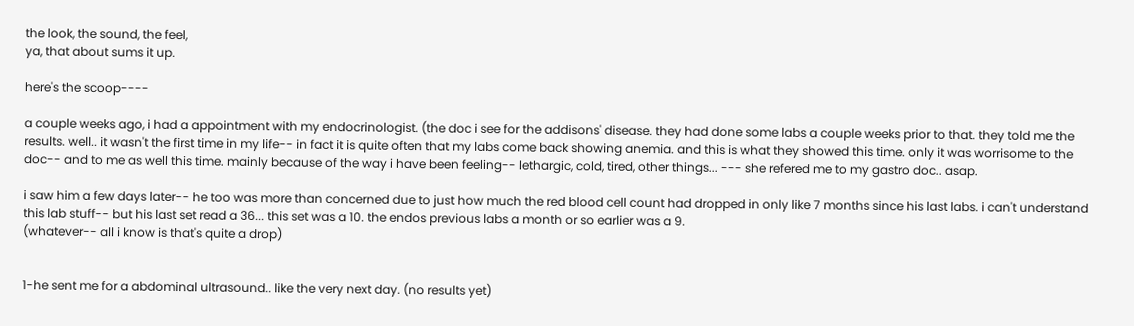the look, the sound, the feel,
ya, that about sums it up.

here's the scoop----

a couple weeks ago, i had a appointment with my endocrinologist. (the doc i see for the addisons' disease. they had done some labs a couple weeks prior to that. they told me the results. well.. it wasn't the first time in my life-- in fact it is quite often that my labs come back showing anemia. and this is what they showed this time. only it was worrisome to the doc-- and to me as well this time. mainly because of the way i have been feeling-- lethargic, cold, tired, other things... --- she refered me to my gastro doc.. asap.

i saw him a few days later-- he too was more than concerned due to just how much the red blood cell count had dropped in only like 7 months since his last labs. i can't understand this lab stuff-- but his last set read a 36... this set was a 10. the endos previous labs a month or so earlier was a 9.
(whatever-- all i know is that's quite a drop)


1-he sent me for a abdominal ultrasound.. like the very next day. (no results yet)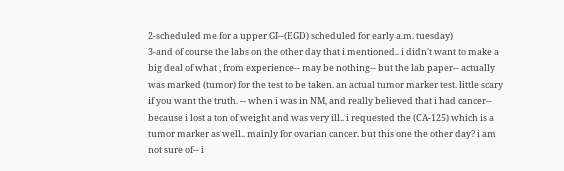2-scheduled me for a upper GI--(EGD) scheduled for early a.m. tuesday)
3-and of course the labs on the other day that i mentioned.. i didn't want to make a big deal of what , from experience-- may be nothing-- but the lab paper-- actually was marked (tumor) for the test to be taken. an actual tumor marker test. little scary if you want the truth. -- when i was in NM, and really believed that i had cancer-- because i lost a ton of weight and was very ill.. i requested the (CA-125) which is a tumor marker as well.. mainly for ovarian cancer. but this one the other day? i am not sure of-- i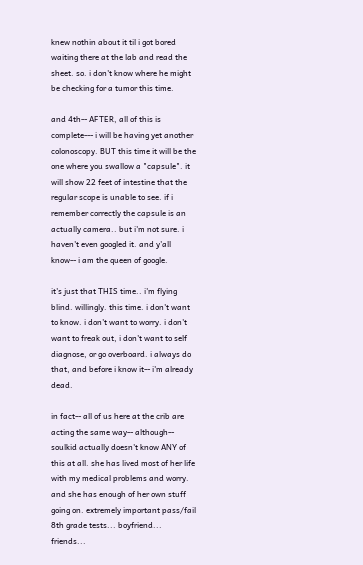knew nothin about it til i got bored waiting there at the lab and read the sheet. so. i don't know where he might be checking for a tumor this time.

and 4th-- AFTER, all of this is complete--- i will be having yet another colonoscopy. BUT this time it will be the one where you swallow a "capsule". it will show 22 feet of intestine that the regular scope is unable to see. if i remember correctly the capsule is an actually camera.. but i'm not sure. i haven't even googled it. and y'all know-- i am the queen of google.

it's just that THIS time.. i'm flying blind. willingly. this time. i don't want to know. i don't want to worry. i don't want to freak out, i don't want to self diagnose, or go overboard. i always do that, and before i know it-- i'm already dead.

in fact-- all of us here at the crib are acting the same way-- although-- soulkid actually doesn't know ANY of this at all. she has lived most of her life with my medical problems and worry. and she has enough of her own stuff going on. extremely important pass/fail 8th grade tests... boyfriend... friends...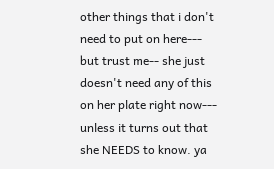other things that i don't need to put on here--- but trust me-- she just doesn't need any of this on her plate right now--- unless it turns out that she NEEDS to know. ya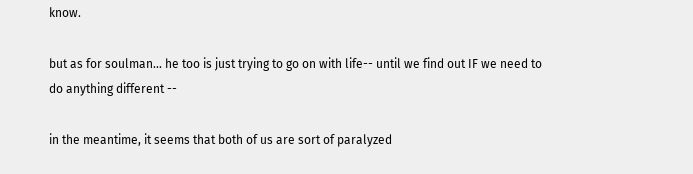know.

but as for soulman... he too is just trying to go on with life-- until we find out IF we need to do anything different --

in the meantime, it seems that both of us are sort of paralyzed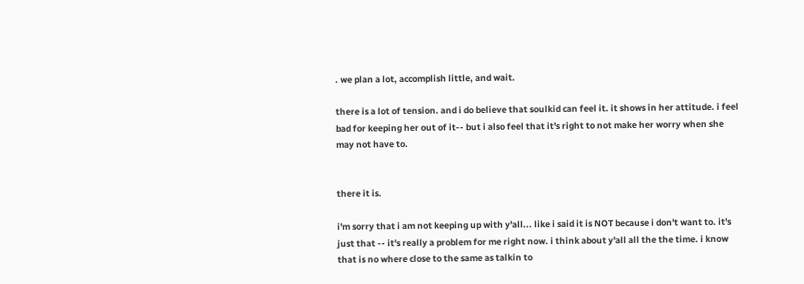. we plan a lot, accomplish little, and wait.

there is a lot of tension. and i do believe that soulkid can feel it. it shows in her attitude. i feel bad for keeping her out of it-- but i also feel that it's right to not make her worry when she may not have to.


there it is.

i'm sorry that i am not keeping up with y'all... like i said it is NOT because i don't want to. it's just that -- it's really a problem for me right now. i think about y'all all the the time. i know that is no where close to the same as talkin to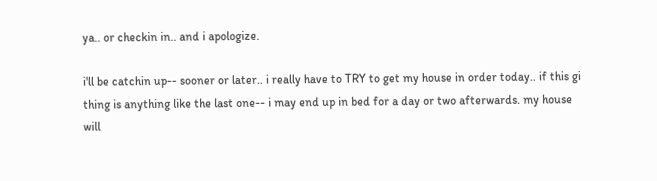ya.. or checkin in.. and i apologize.

i'll be catchin up-- sooner or later.. i really have to TRY to get my house in order today.. if this gi thing is anything like the last one-- i may end up in bed for a day or two afterwards. my house will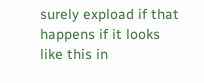surely expload if that happens if it looks like this in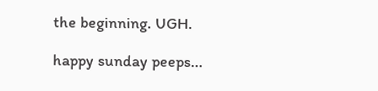the beginning. UGH.

happy sunday peeps...